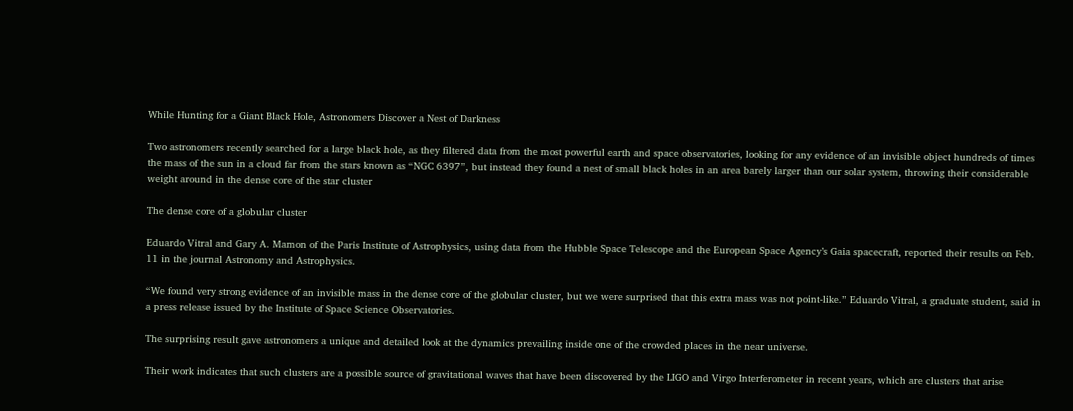While Hunting for a Giant Black Hole, Astronomers Discover a Nest of Darkness

Two astronomers recently searched for a large black hole, as they filtered data from the most powerful earth and space observatories, looking for any evidence of an invisible object hundreds of times the mass of the sun in a cloud far from the stars known as “NGC 6397”, but instead they found a nest of small black holes in an area barely larger than our solar system, throwing their considerable weight around in the dense core of the star cluster

The dense core of a globular cluster

Eduardo Vitral and Gary A. Mamon of the Paris Institute of Astrophysics, using data from the Hubble Space Telescope and the European Space Agency’s Gaia spacecraft, reported their results on Feb. 11 in the journal Astronomy and Astrophysics.

“We found very strong evidence of an invisible mass in the dense core of the globular cluster, but we were surprised that this extra mass was not point-like.” Eduardo Vitral, a graduate student, said in a press release issued by the Institute of Space Science Observatories.

The surprising result gave astronomers a unique and detailed look at the dynamics prevailing inside one of the crowded places in the near universe.

Their work indicates that such clusters are a possible source of gravitational waves that have been discovered by the LIGO and Virgo Interferometer in recent years, which are clusters that arise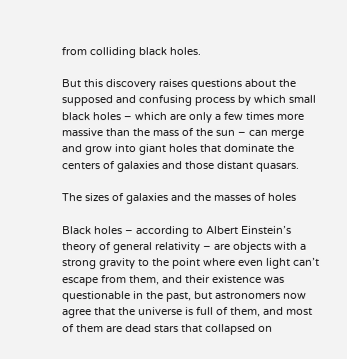from colliding black holes.

But this discovery raises questions about the supposed and confusing process by which small black holes – which are only a few times more massive than the mass of the sun – can merge and grow into giant holes that dominate the centers of galaxies and those distant quasars.

The sizes of galaxies and the masses of holes

Black holes – according to Albert Einstein’s theory of general relativity – are objects with a strong gravity to the point where even light can’t escape from them, and their existence was questionable in the past, but astronomers now agree that the universe is full of them, and most of them are dead stars that collapsed on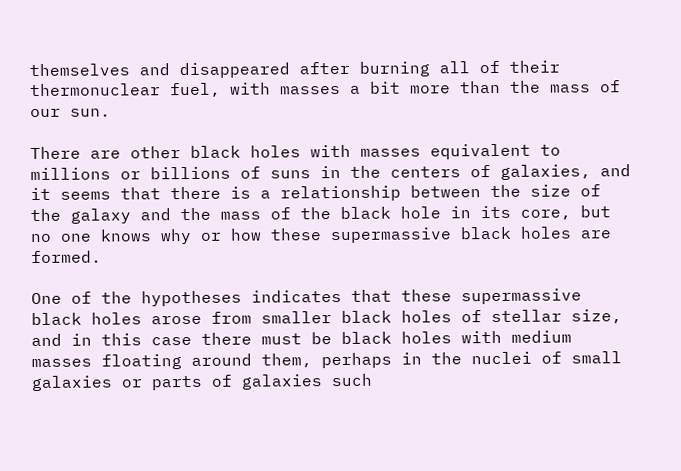themselves and disappeared after burning all of their thermonuclear fuel, with masses a bit more than the mass of our sun.

There are other black holes with masses equivalent to millions or billions of suns in the centers of galaxies, and it seems that there is a relationship between the size of the galaxy and the mass of the black hole in its core, but no one knows why or how these supermassive black holes are formed.

One of the hypotheses indicates that these supermassive black holes arose from smaller black holes of stellar size, and in this case there must be black holes with medium masses floating around them, perhaps in the nuclei of small galaxies or parts of galaxies such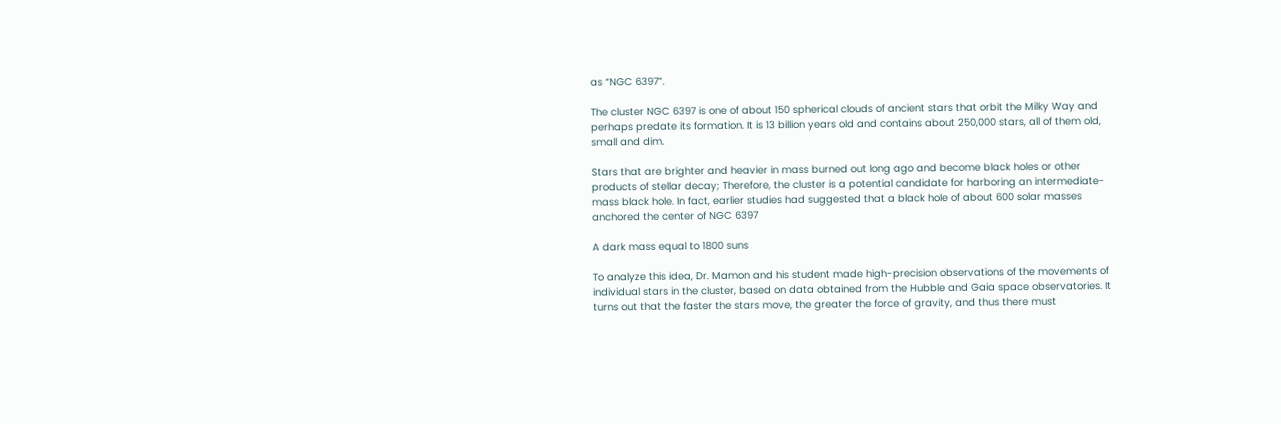as “NGC 6397”.

The cluster NGC 6397 is one of about 150 spherical clouds of ancient stars that orbit the Milky Way and perhaps predate its formation. It is 13 billion years old and contains about 250,000 stars, all of them old, small and dim.

Stars that are brighter and heavier in mass burned out long ago and become black holes or other products of stellar decay; Therefore, the cluster is a potential candidate for harboring an intermediate-mass black hole. In fact, earlier studies had suggested that a black hole of about 600 solar masses anchored the center of NGC 6397

A dark mass equal to 1800 suns

To analyze this idea, Dr. Mamon and his student made high-precision observations of the movements of individual stars in the cluster, based on data obtained from the Hubble and Gaia space observatories. It turns out that the faster the stars move, the greater the force of gravity, and thus there must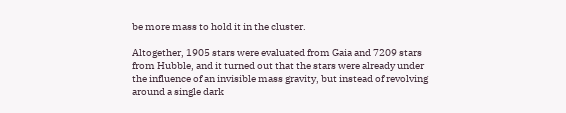be more mass to hold it in the cluster.

Altogether, 1905 stars were evaluated from Gaia and 7209 stars from Hubble, and it turned out that the stars were already under the influence of an invisible mass gravity, but instead of revolving around a single dark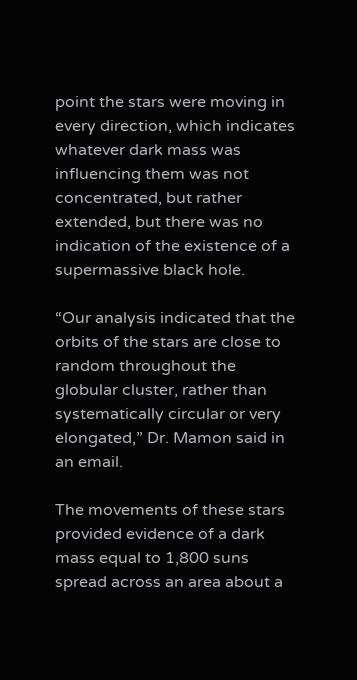point the stars were moving in every direction, which indicates whatever dark mass was influencing them was not concentrated, but rather extended, but there was no indication of the existence of a supermassive black hole.

“Our analysis indicated that the orbits of the stars are close to random throughout the globular cluster, rather than systematically circular or very elongated,” Dr. Mamon said in an email.

The movements of these stars provided evidence of a dark mass equal to 1,800 suns spread across an area about a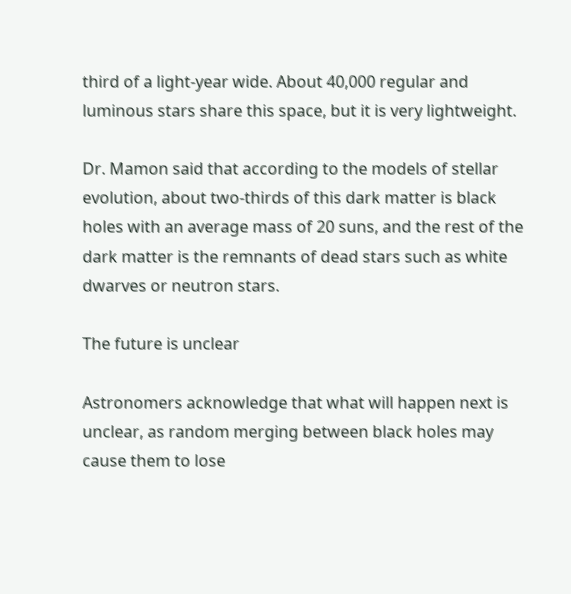third of a light-year wide. About 40,000 regular and luminous stars share this space, but it is very lightweight.

Dr. Mamon said that according to the models of stellar evolution, about two-thirds of this dark matter is black holes with an average mass of 20 suns, and the rest of the dark matter is the remnants of dead stars such as white dwarves or neutron stars.

The future is unclear

Astronomers acknowledge that what will happen next is unclear, as random merging between black holes may cause them to lose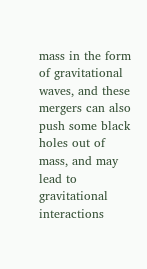mass in the form of gravitational waves, and these mergers can also push some black holes out of mass, and may lead to gravitational interactions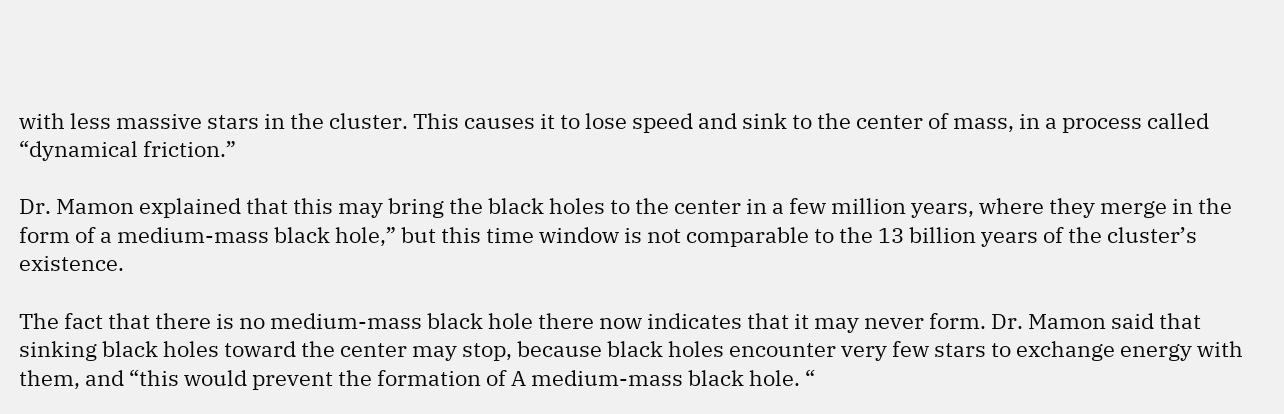with less massive stars in the cluster. This causes it to lose speed and sink to the center of mass, in a process called “dynamical friction.”

Dr. Mamon explained that this may bring the black holes to the center in a few million years, where they merge in the form of a medium-mass black hole,” but this time window is not comparable to the 13 billion years of the cluster’s existence.

The fact that there is no medium-mass black hole there now indicates that it may never form. Dr. Mamon said that sinking black holes toward the center may stop, because black holes encounter very few stars to exchange energy with them, and “this would prevent the formation of A medium-mass black hole. “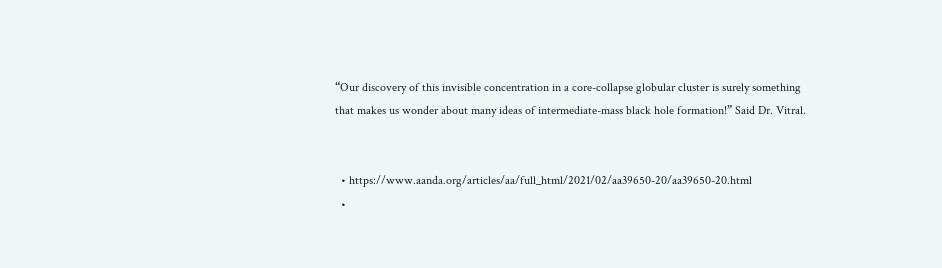“Our discovery of this invisible concentration in a core-collapse globular cluster is surely something that makes us wonder about many ideas of intermediate-mass black hole formation!” Said Dr. Vitral.


  • https://www.aanda.org/articles/aa/full_html/2021/02/aa39650-20/aa39650-20.html
  •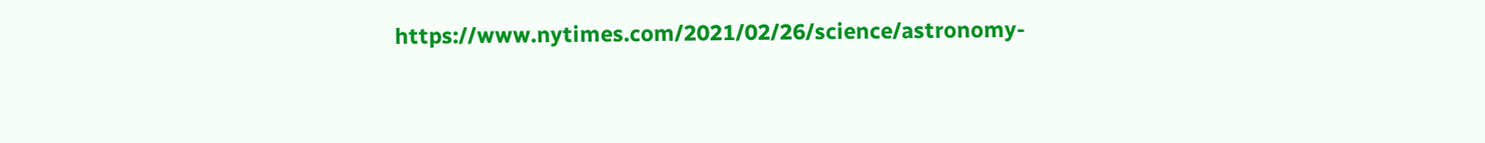https://www.nytimes.com/2021/02/26/science/astronomy-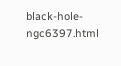black-hole-ngc6397.html